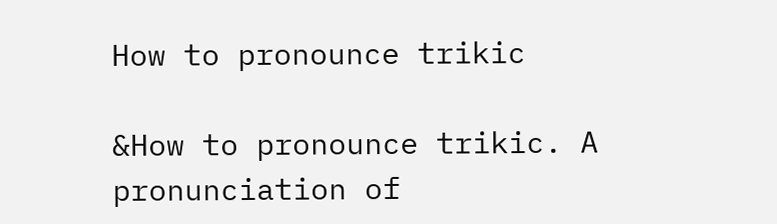How to pronounce trikic

&How to pronounce trikic. A pronunciation of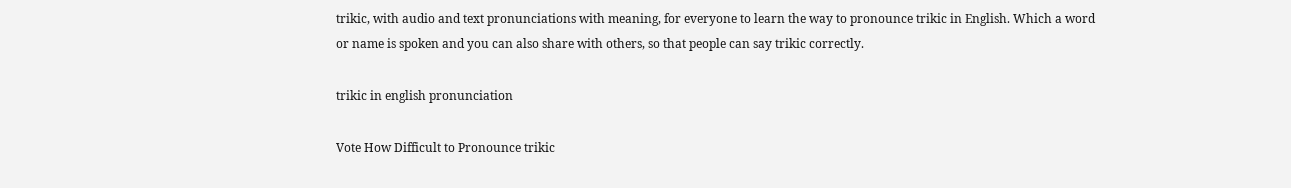trikic, with audio and text pronunciations with meaning, for everyone to learn the way to pronounce trikic in English. Which a word or name is spoken and you can also share with others, so that people can say trikic correctly.

trikic in english pronunciation

Vote How Difficult to Pronounce trikic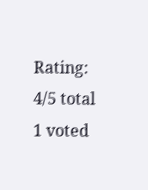Rating: 4/5 total 1 voted